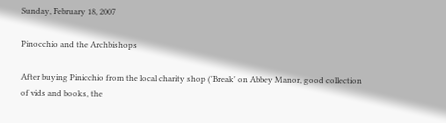Sunday, February 18, 2007

Pinocchio and the Archbishops

After buying Pinicchio from the local charity shop ('Break' on Abbey Manor, good collection of vids and books, the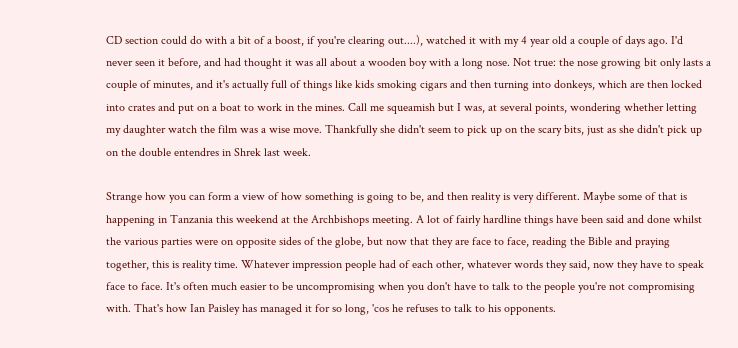CD section could do with a bit of a boost, if you're clearing out....), watched it with my 4 year old a couple of days ago. I'd never seen it before, and had thought it was all about a wooden boy with a long nose. Not true: the nose growing bit only lasts a couple of minutes, and it's actually full of things like kids smoking cigars and then turning into donkeys, which are then locked into crates and put on a boat to work in the mines. Call me squeamish but I was, at several points, wondering whether letting my daughter watch the film was a wise move. Thankfully she didn't seem to pick up on the scary bits, just as she didn't pick up on the double entendres in Shrek last week.

Strange how you can form a view of how something is going to be, and then reality is very different. Maybe some of that is happening in Tanzania this weekend at the Archbishops meeting. A lot of fairly hardline things have been said and done whilst the various parties were on opposite sides of the globe, but now that they are face to face, reading the Bible and praying together, this is reality time. Whatever impression people had of each other, whatever words they said, now they have to speak face to face. It's often much easier to be uncompromising when you don't have to talk to the people you're not compromising with. That's how Ian Paisley has managed it for so long, 'cos he refuses to talk to his opponents.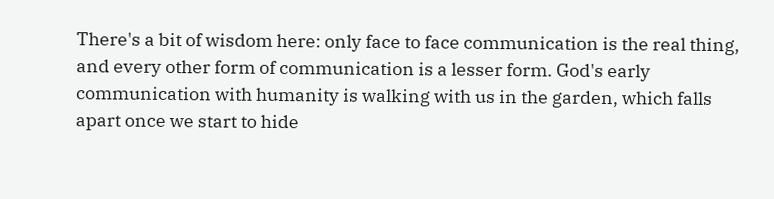There's a bit of wisdom here: only face to face communication is the real thing, and every other form of communication is a lesser form. God's early communication with humanity is walking with us in the garden, which falls apart once we start to hide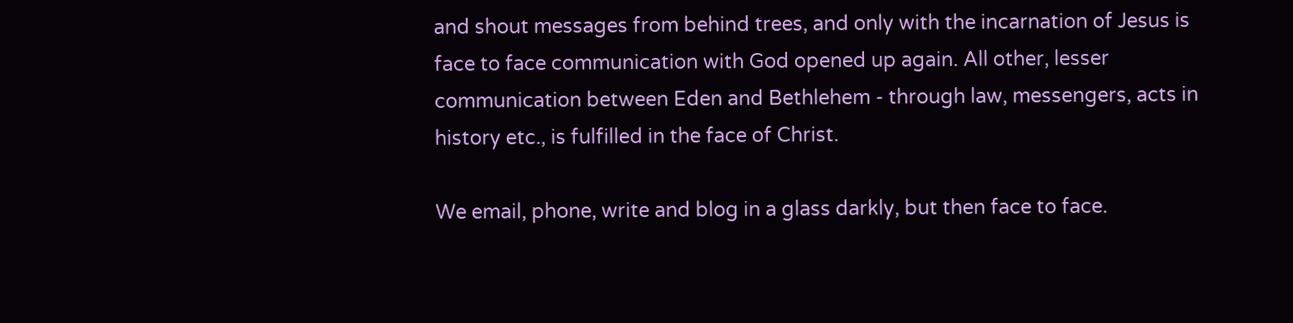and shout messages from behind trees, and only with the incarnation of Jesus is face to face communication with God opened up again. All other, lesser communication between Eden and Bethlehem - through law, messengers, acts in history etc., is fulfilled in the face of Christ.

We email, phone, write and blog in a glass darkly, but then face to face.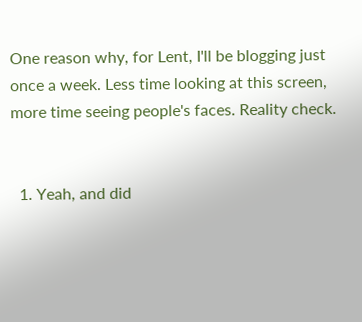One reason why, for Lent, I'll be blogging just once a week. Less time looking at this screen, more time seeing people's faces. Reality check.


  1. Yeah, and did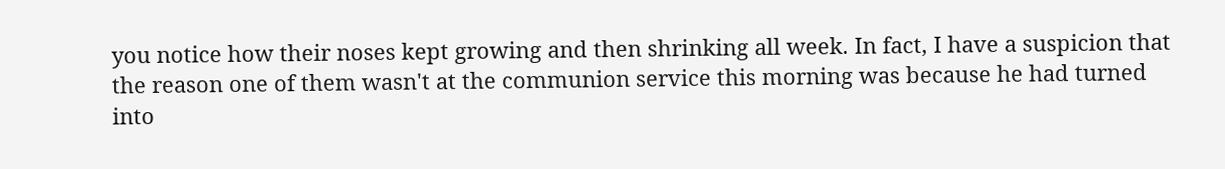you notice how their noses kept growing and then shrinking all week. In fact, I have a suspicion that the reason one of them wasn't at the communion service this morning was because he had turned into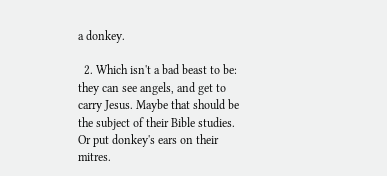a donkey.

  2. Which isn't a bad beast to be: they can see angels, and get to carry Jesus. Maybe that should be the subject of their Bible studies. Or put donkey's ears on their mitres.